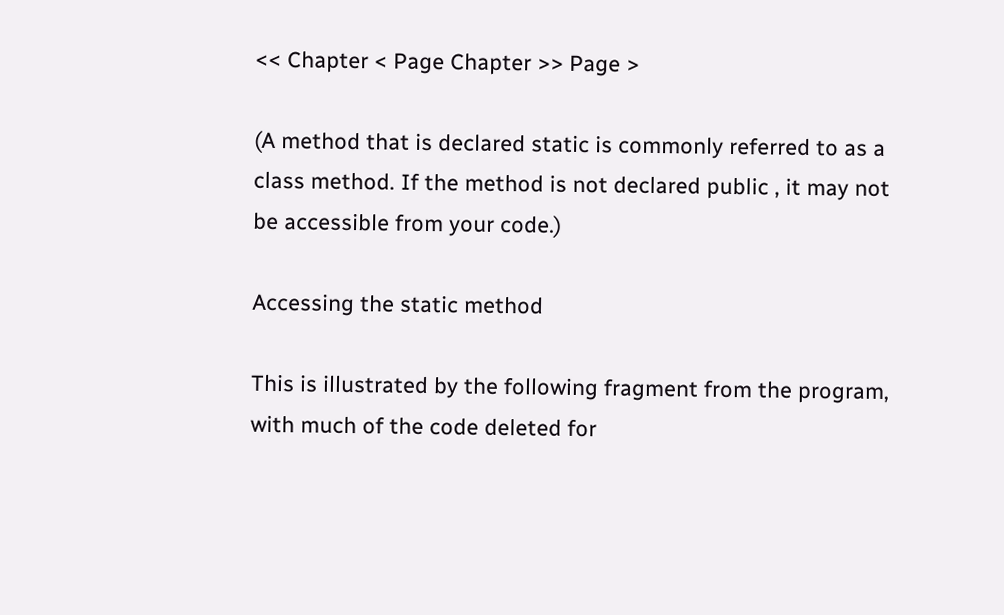<< Chapter < Page Chapter >> Page >

(A method that is declared static is commonly referred to as a class method. If the method is not declared public , it may not be accessible from your code.)

Accessing the static method

This is illustrated by the following fragment from the program, with much of the code deleted for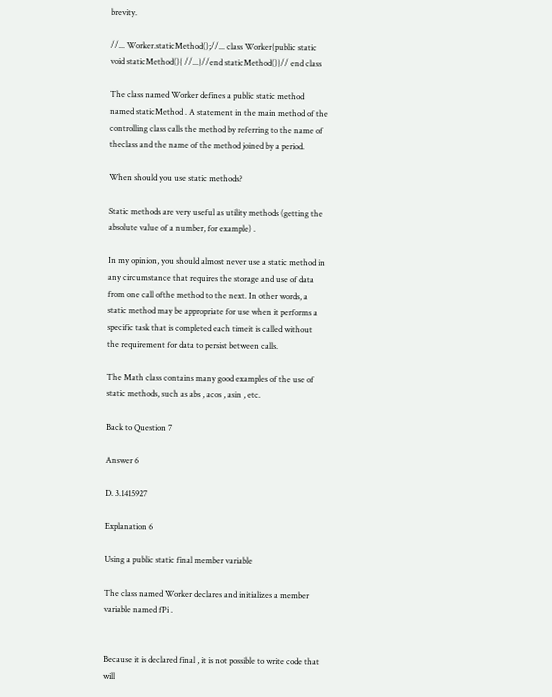brevity.

//... Worker.staticMethod();//... class Worker{public static void staticMethod(){ //...}//end staticMethod()}// end class

The class named Worker defines a public static method named staticMethod . A statement in the main method of the controlling class calls the method by referring to the name of theclass and the name of the method joined by a period.

When should you use static methods?

Static methods are very useful as utility methods (getting the absolute value of a number, for example) .

In my opinion, you should almost never use a static method in any circumstance that requires the storage and use of data from one call ofthe method to the next. In other words, a static method may be appropriate for use when it performs a specific task that is completed each timeit is called without the requirement for data to persist between calls.

The Math class contains many good examples of the use of static methods, such as abs , acos , asin , etc.

Back to Question 7

Answer 6

D. 3.1415927

Explanation 6

Using a public static final member variable

The class named Worker declares and initializes a member variable named fPi .


Because it is declared final , it is not possible to write code that will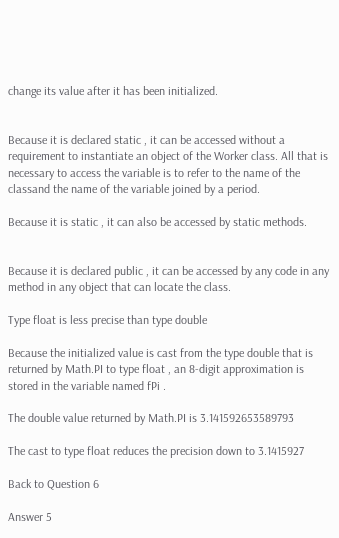change its value after it has been initialized.


Because it is declared static , it can be accessed without a requirement to instantiate an object of the Worker class. All that is necessary to access the variable is to refer to the name of the classand the name of the variable joined by a period.

Because it is static , it can also be accessed by static methods.


Because it is declared public , it can be accessed by any code in any method in any object that can locate the class.

Type float is less precise than type double

Because the initialized value is cast from the type double that is returned by Math.PI to type float , an 8-digit approximation is stored in the variable named fPi .

The double value returned by Math.PI is 3.141592653589793

The cast to type float reduces the precision down to 3.1415927

Back to Question 6

Answer 5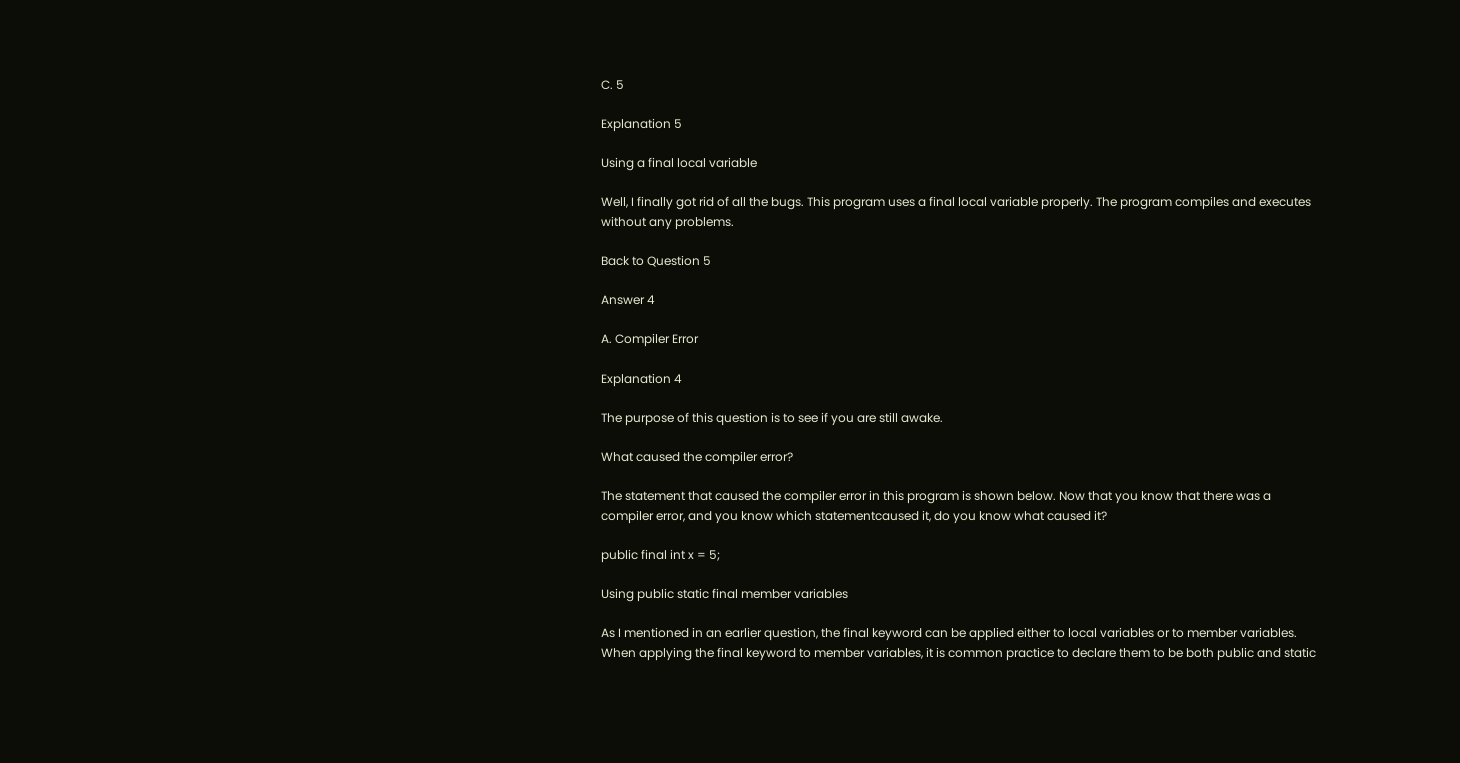C. 5

Explanation 5

Using a final local variable

Well, I finally got rid of all the bugs. This program uses a final local variable properly. The program compiles and executes without any problems.

Back to Question 5

Answer 4

A. Compiler Error

Explanation 4

The purpose of this question is to see if you are still awake.

What caused the compiler error?

The statement that caused the compiler error in this program is shown below. Now that you know that there was a compiler error, and you know which statementcaused it, do you know what caused it?

public final int x = 5;

Using public static final member variables

As I mentioned in an earlier question, the final keyword can be applied either to local variables or to member variables. When applying the final keyword to member variables, it is common practice to declare them to be both public and static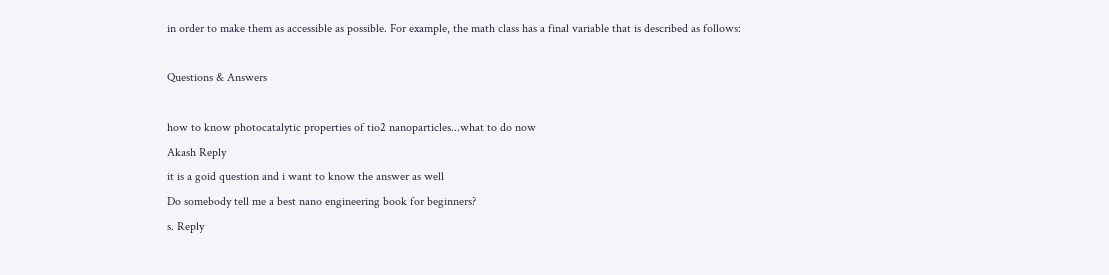in order to make them as accessible as possible. For example, the math class has a final variable that is described as follows:

Questions & Answers

how to know photocatalytic properties of tio2 nanoparticles...what to do now
Akash Reply
it is a goid question and i want to know the answer as well
Do somebody tell me a best nano engineering book for beginners?
s. Reply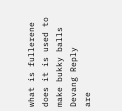what is fullerene does it is used to make bukky balls
Devang Reply
are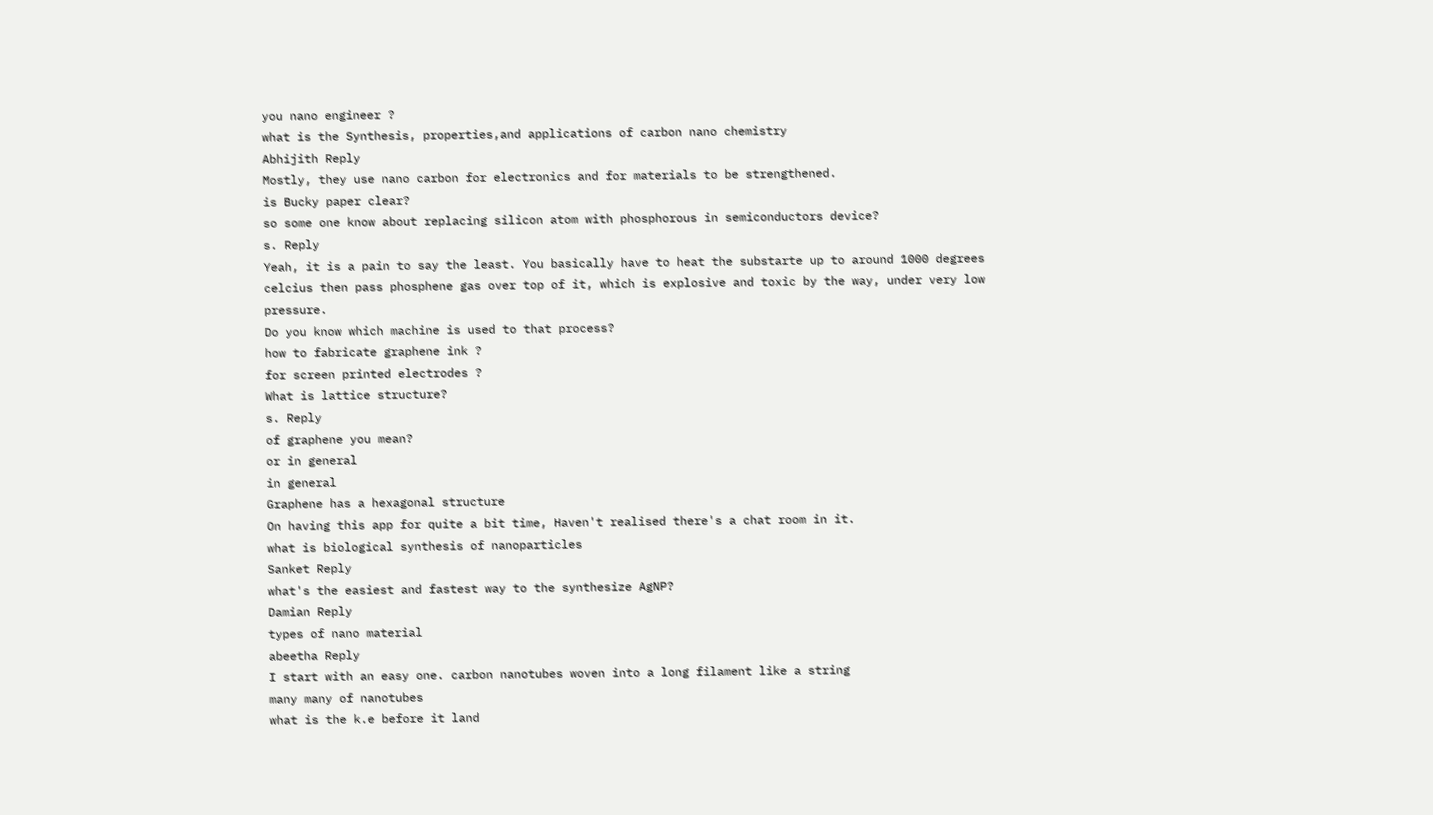you nano engineer ?
what is the Synthesis, properties,and applications of carbon nano chemistry
Abhijith Reply
Mostly, they use nano carbon for electronics and for materials to be strengthened.
is Bucky paper clear?
so some one know about replacing silicon atom with phosphorous in semiconductors device?
s. Reply
Yeah, it is a pain to say the least. You basically have to heat the substarte up to around 1000 degrees celcius then pass phosphene gas over top of it, which is explosive and toxic by the way, under very low pressure.
Do you know which machine is used to that process?
how to fabricate graphene ink ?
for screen printed electrodes ?
What is lattice structure?
s. Reply
of graphene you mean?
or in general
in general
Graphene has a hexagonal structure
On having this app for quite a bit time, Haven't realised there's a chat room in it.
what is biological synthesis of nanoparticles
Sanket Reply
what's the easiest and fastest way to the synthesize AgNP?
Damian Reply
types of nano material
abeetha Reply
I start with an easy one. carbon nanotubes woven into a long filament like a string
many many of nanotubes
what is the k.e before it land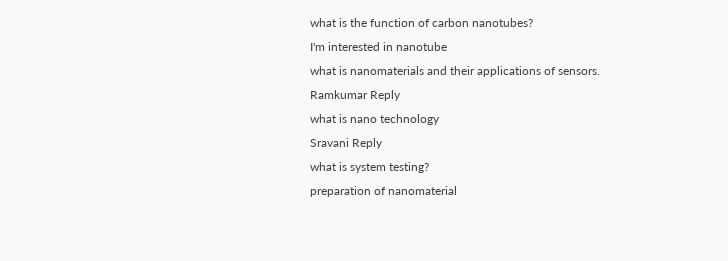what is the function of carbon nanotubes?
I'm interested in nanotube
what is nanomaterials and their applications of sensors.
Ramkumar Reply
what is nano technology
Sravani Reply
what is system testing?
preparation of nanomaterial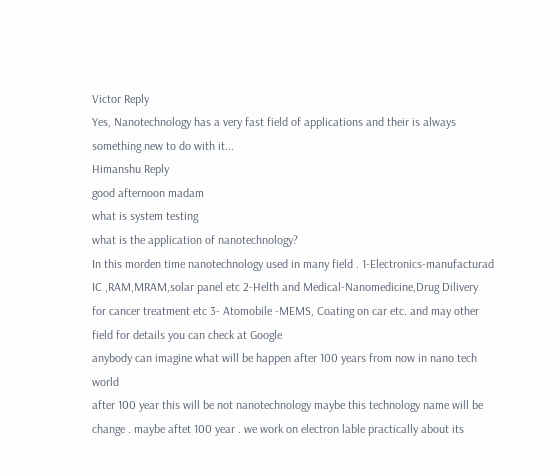Victor Reply
Yes, Nanotechnology has a very fast field of applications and their is always something new to do with it...
Himanshu Reply
good afternoon madam
what is system testing
what is the application of nanotechnology?
In this morden time nanotechnology used in many field . 1-Electronics-manufacturad IC ,RAM,MRAM,solar panel etc 2-Helth and Medical-Nanomedicine,Drug Dilivery for cancer treatment etc 3- Atomobile -MEMS, Coating on car etc. and may other field for details you can check at Google
anybody can imagine what will be happen after 100 years from now in nano tech world
after 100 year this will be not nanotechnology maybe this technology name will be change . maybe aftet 100 year . we work on electron lable practically about its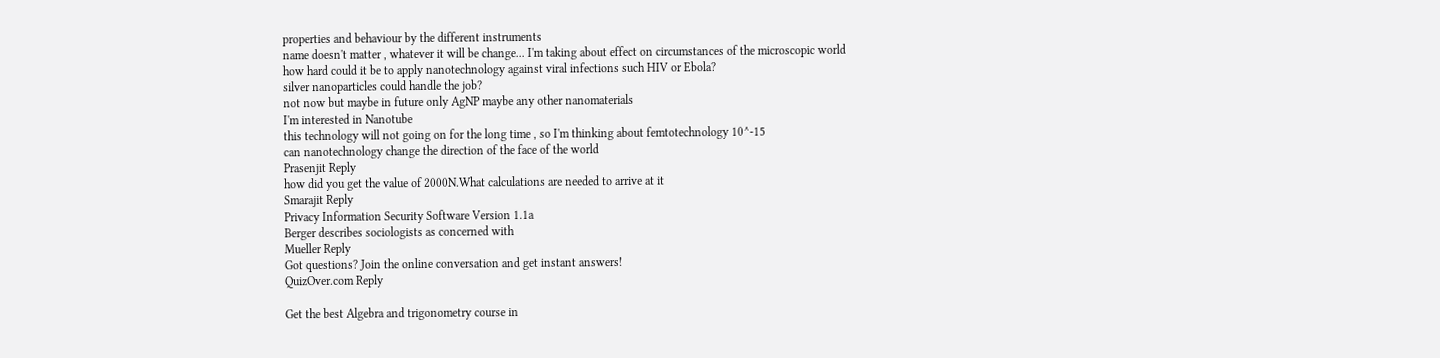properties and behaviour by the different instruments
name doesn't matter , whatever it will be change... I'm taking about effect on circumstances of the microscopic world
how hard could it be to apply nanotechnology against viral infections such HIV or Ebola?
silver nanoparticles could handle the job?
not now but maybe in future only AgNP maybe any other nanomaterials
I'm interested in Nanotube
this technology will not going on for the long time , so I'm thinking about femtotechnology 10^-15
can nanotechnology change the direction of the face of the world
Prasenjit Reply
how did you get the value of 2000N.What calculations are needed to arrive at it
Smarajit Reply
Privacy Information Security Software Version 1.1a
Berger describes sociologists as concerned with
Mueller Reply
Got questions? Join the online conversation and get instant answers!
QuizOver.com Reply

Get the best Algebra and trigonometry course in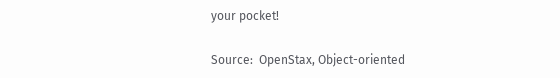your pocket!

Source:  OpenStax, Object-oriented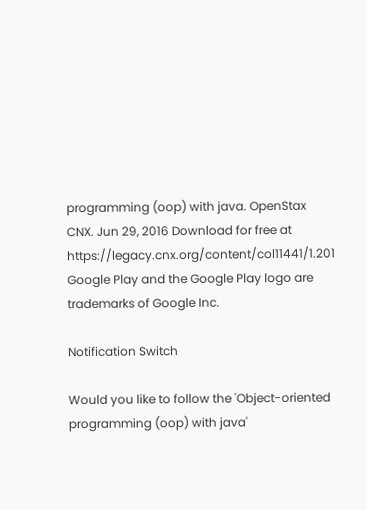programming (oop) with java. OpenStax CNX. Jun 29, 2016 Download for free at https://legacy.cnx.org/content/col11441/1.201
Google Play and the Google Play logo are trademarks of Google Inc.

Notification Switch

Would you like to follow the 'Object-oriented programming (oop) with java'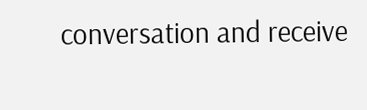conversation and receive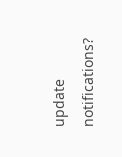update notifications?